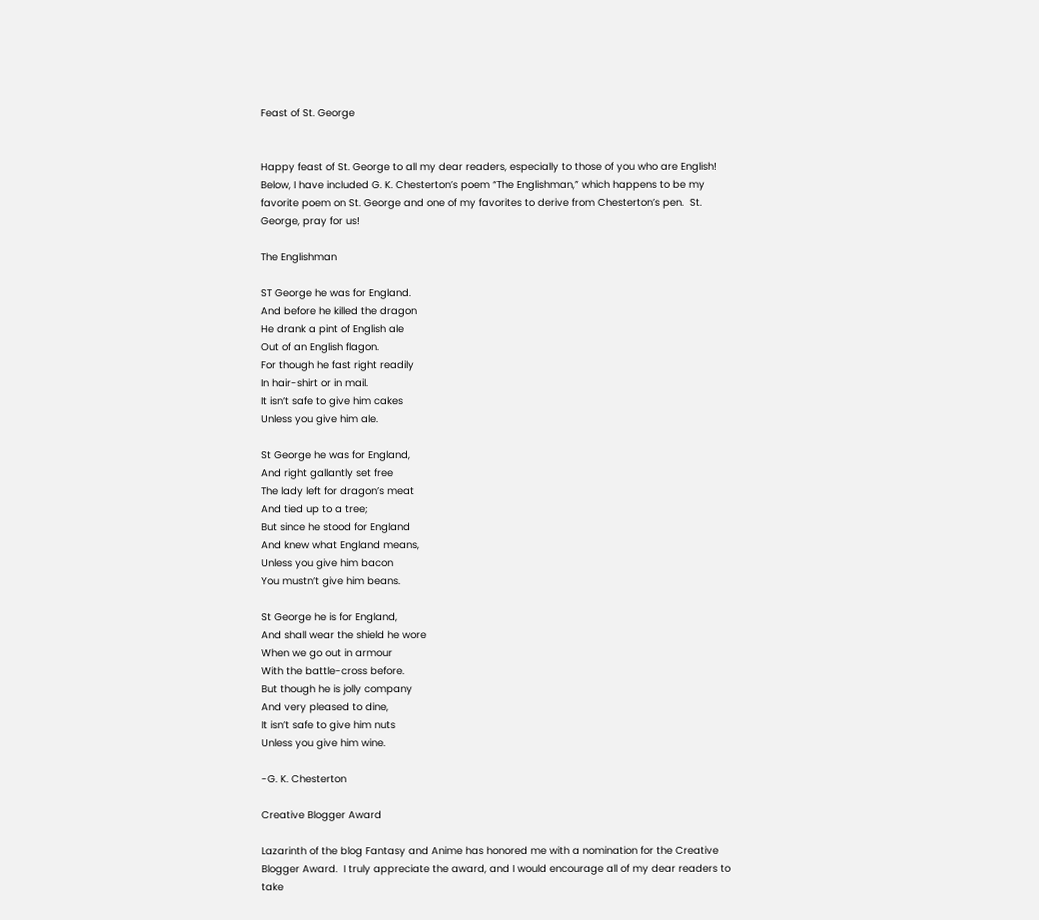Feast of St. George


Happy feast of St. George to all my dear readers, especially to those of you who are English!  Below, I have included G. K. Chesterton’s poem “The Englishman,” which happens to be my favorite poem on St. George and one of my favorites to derive from Chesterton’s pen.  St. George, pray for us!

The Englishman

ST George he was for England.
And before he killed the dragon
He drank a pint of English ale
Out of an English flagon.
For though he fast right readily
In hair-shirt or in mail.
It isn’t safe to give him cakes
Unless you give him ale.

St George he was for England,
And right gallantly set free
The lady left for dragon’s meat
And tied up to a tree;
But since he stood for England
And knew what England means,
Unless you give him bacon
You mustn’t give him beans.

St George he is for England,
And shall wear the shield he wore
When we go out in armour
With the battle-cross before.
But though he is jolly company
And very pleased to dine,
It isn’t safe to give him nuts
Unless you give him wine.

-G. K. Chesterton

Creative Blogger Award

Lazarinth of the blog Fantasy and Anime has honored me with a nomination for the Creative Blogger Award.  I truly appreciate the award, and I would encourage all of my dear readers to take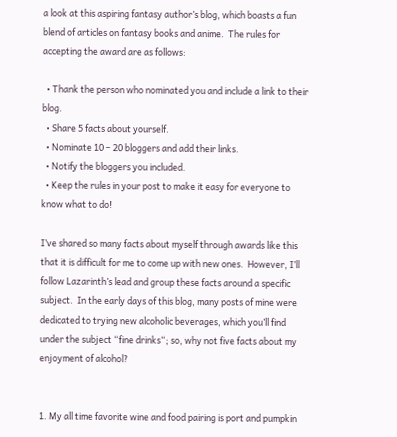a look at this aspiring fantasy author’s blog, which boasts a fun blend of articles on fantasy books and anime.  The rules for accepting the award are as follows:

  • Thank the person who nominated you and include a link to their blog.
  • Share 5 facts about yourself.
  • Nominate 10 – 20 bloggers and add their links.
  • Notify the bloggers you included.
  • Keep the rules in your post to make it easy for everyone to know what to do!

I’ve shared so many facts about myself through awards like this that it is difficult for me to come up with new ones.  However, I’ll follow Lazarinth’s lead and group these facts around a specific subject.  In the early days of this blog, many posts of mine were dedicated to trying new alcoholic beverages, which you’ll find under the subject “fine drinks“; so, why not five facts about my enjoyment of alcohol?


1. My all time favorite wine and food pairing is port and pumpkin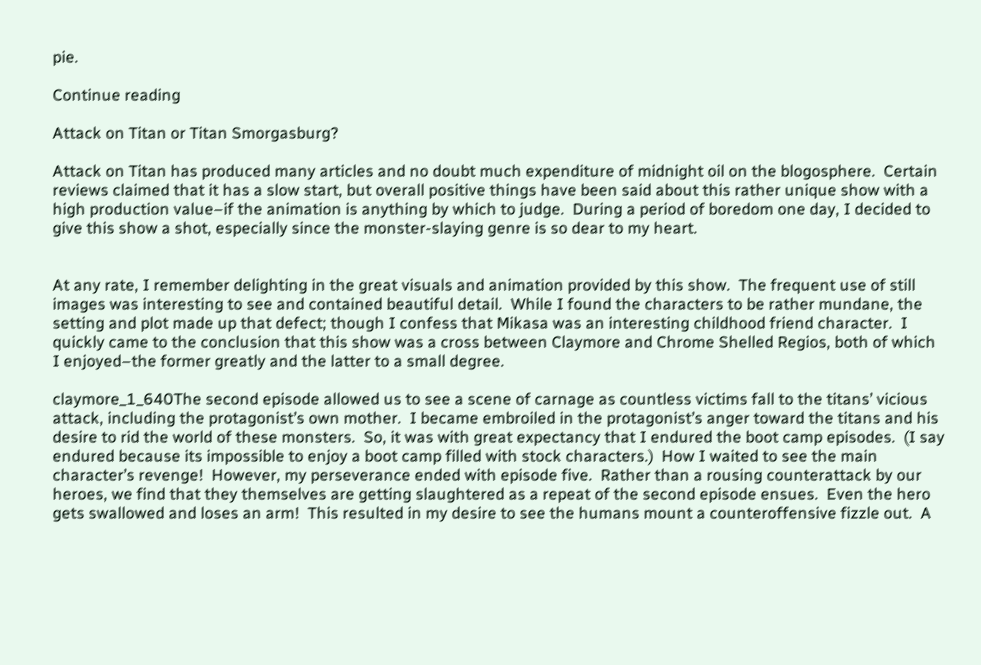pie.

Continue reading

Attack on Titan or Titan Smorgasburg?

Attack on Titan has produced many articles and no doubt much expenditure of midnight oil on the blogosphere.  Certain reviews claimed that it has a slow start, but overall positive things have been said about this rather unique show with a high production value–if the animation is anything by which to judge.  During a period of boredom one day, I decided to give this show a shot, especially since the monster-slaying genre is so dear to my heart.


At any rate, I remember delighting in the great visuals and animation provided by this show.  The frequent use of still images was interesting to see and contained beautiful detail.  While I found the characters to be rather mundane, the setting and plot made up that defect; though I confess that Mikasa was an interesting childhood friend character.  I quickly came to the conclusion that this show was a cross between Claymore and Chrome Shelled Regios, both of which I enjoyed–the former greatly and the latter to a small degree.

claymore_1_640The second episode allowed us to see a scene of carnage as countless victims fall to the titans’ vicious attack, including the protagonist’s own mother.  I became embroiled in the protagonist’s anger toward the titans and his desire to rid the world of these monsters.  So, it was with great expectancy that I endured the boot camp episodes.  (I say endured because its impossible to enjoy a boot camp filled with stock characters.)  How I waited to see the main character’s revenge!  However, my perseverance ended with episode five.  Rather than a rousing counterattack by our heroes, we find that they themselves are getting slaughtered as a repeat of the second episode ensues.  Even the hero gets swallowed and loses an arm!  This resulted in my desire to see the humans mount a counteroffensive fizzle out.  A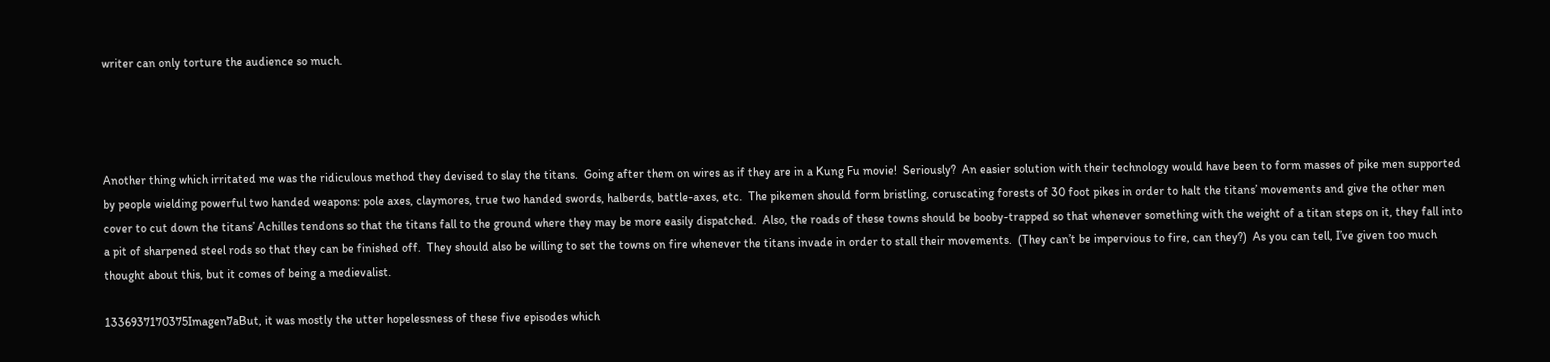writer can only torture the audience so much.




Another thing which irritated me was the ridiculous method they devised to slay the titans.  Going after them on wires as if they are in a Kung Fu movie!  Seriously?  An easier solution with their technology would have been to form masses of pike men supported by people wielding powerful two handed weapons: pole axes, claymores, true two handed swords, halberds, battle-axes, etc.  The pikemen should form bristling, coruscating forests of 30 foot pikes in order to halt the titans’ movements and give the other men cover to cut down the titans’ Achilles tendons so that the titans fall to the ground where they may be more easily dispatched.  Also, the roads of these towns should be booby-trapped so that whenever something with the weight of a titan steps on it, they fall into a pit of sharpened steel rods so that they can be finished off.  They should also be willing to set the towns on fire whenever the titans invade in order to stall their movements.  (They can’t be impervious to fire, can they?)  As you can tell, I’ve given too much thought about this, but it comes of being a medievalist.

1336937170375Imagen7aBut, it was mostly the utter hopelessness of these five episodes which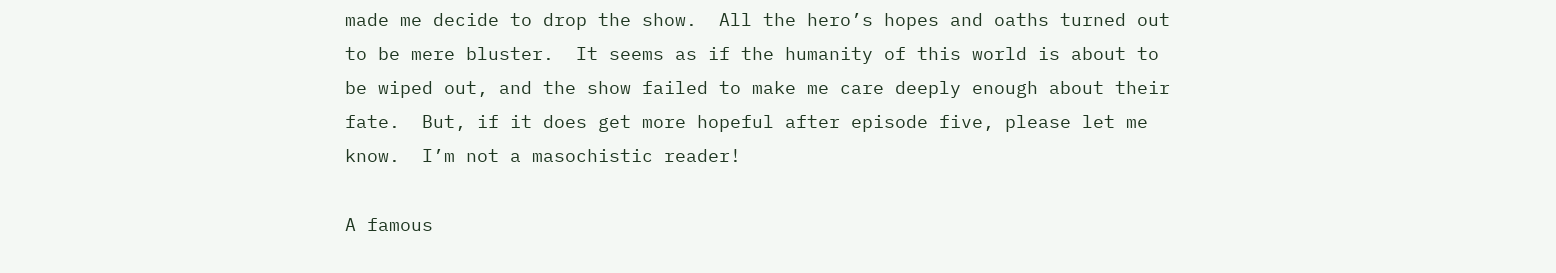made me decide to drop the show.  All the hero’s hopes and oaths turned out to be mere bluster.  It seems as if the humanity of this world is about to be wiped out, and the show failed to make me care deeply enough about their fate.  But, if it does get more hopeful after episode five, please let me know.  I’m not a masochistic reader!

A famous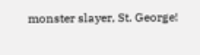monster slayer, St. George!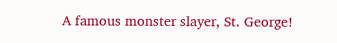A famous monster slayer, St. George!